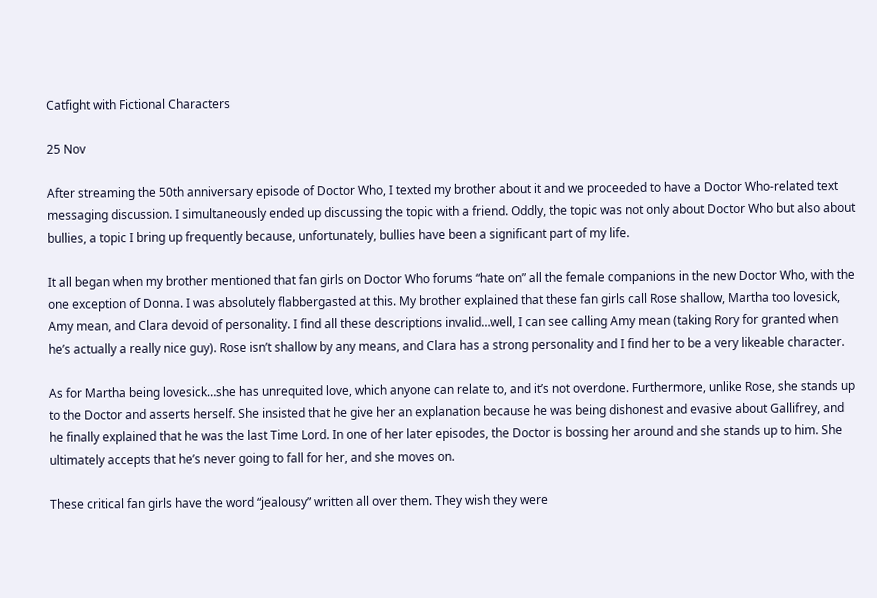Catfight with Fictional Characters

25 Nov

After streaming the 50th anniversary episode of Doctor Who, I texted my brother about it and we proceeded to have a Doctor Who-related text messaging discussion. I simultaneously ended up discussing the topic with a friend. Oddly, the topic was not only about Doctor Who but also about bullies, a topic I bring up frequently because, unfortunately, bullies have been a significant part of my life.

It all began when my brother mentioned that fan girls on Doctor Who forums “hate on” all the female companions in the new Doctor Who, with the one exception of Donna. I was absolutely flabbergasted at this. My brother explained that these fan girls call Rose shallow, Martha too lovesick, Amy mean, and Clara devoid of personality. I find all these descriptions invalid…well, I can see calling Amy mean (taking Rory for granted when he’s actually a really nice guy). Rose isn’t shallow by any means, and Clara has a strong personality and I find her to be a very likeable character.

As for Martha being lovesick…she has unrequited love, which anyone can relate to, and it’s not overdone. Furthermore, unlike Rose, she stands up to the Doctor and asserts herself. She insisted that he give her an explanation because he was being dishonest and evasive about Gallifrey, and he finally explained that he was the last Time Lord. In one of her later episodes, the Doctor is bossing her around and she stands up to him. She ultimately accepts that he’s never going to fall for her, and she moves on.

These critical fan girls have the word “jealousy” written all over them. They wish they were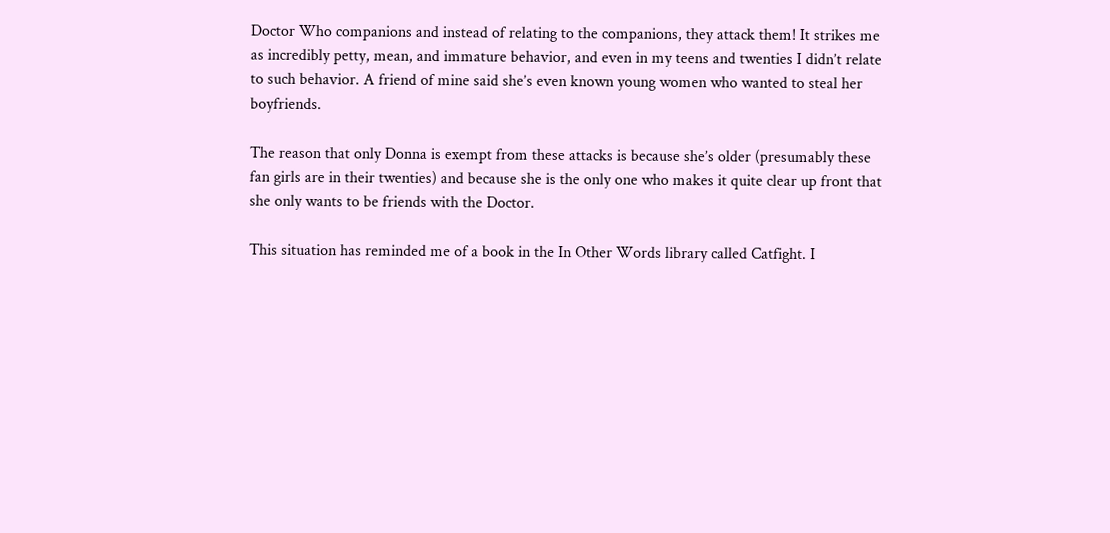Doctor Who companions and instead of relating to the companions, they attack them! It strikes me as incredibly petty, mean, and immature behavior, and even in my teens and twenties I didn’t relate to such behavior. A friend of mine said she’s even known young women who wanted to steal her boyfriends.

The reason that only Donna is exempt from these attacks is because she’s older (presumably these fan girls are in their twenties) and because she is the only one who makes it quite clear up front that she only wants to be friends with the Doctor.

This situation has reminded me of a book in the In Other Words library called Catfight. I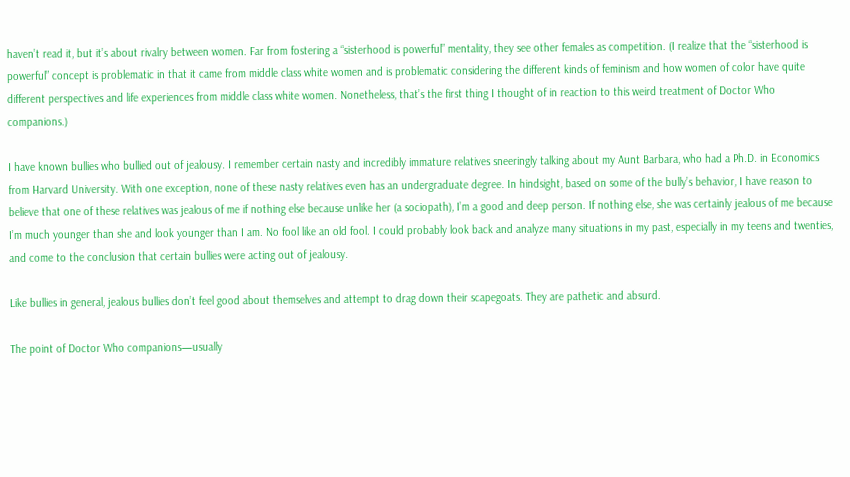haven’t read it, but it’s about rivalry between women. Far from fostering a “sisterhood is powerful” mentality, they see other females as competition. (I realize that the “sisterhood is powerful” concept is problematic in that it came from middle class white women and is problematic considering the different kinds of feminism and how women of color have quite different perspectives and life experiences from middle class white women. Nonetheless, that’s the first thing I thought of in reaction to this weird treatment of Doctor Who companions.)

I have known bullies who bullied out of jealousy. I remember certain nasty and incredibly immature relatives sneeringly talking about my Aunt Barbara, who had a Ph.D. in Economics from Harvard University. With one exception, none of these nasty relatives even has an undergraduate degree. In hindsight, based on some of the bully’s behavior, I have reason to believe that one of these relatives was jealous of me if nothing else because unlike her (a sociopath), I’m a good and deep person. If nothing else, she was certainly jealous of me because I’m much younger than she and look younger than I am. No fool like an old fool. I could probably look back and analyze many situations in my past, especially in my teens and twenties, and come to the conclusion that certain bullies were acting out of jealousy.

Like bullies in general, jealous bullies don’t feel good about themselves and attempt to drag down their scapegoats. They are pathetic and absurd.

The point of Doctor Who companions—usually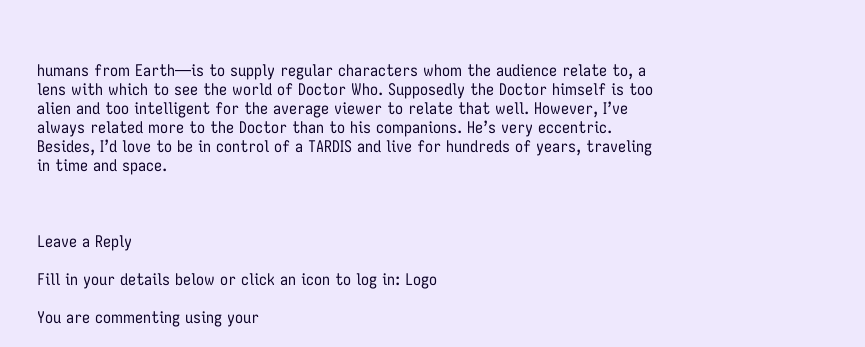humans from Earth—is to supply regular characters whom the audience relate to, a lens with which to see the world of Doctor Who. Supposedly the Doctor himself is too alien and too intelligent for the average viewer to relate that well. However, I’ve always related more to the Doctor than to his companions. He’s very eccentric. Besides, I’d love to be in control of a TARDIS and live for hundreds of years, traveling in time and space.



Leave a Reply

Fill in your details below or click an icon to log in: Logo

You are commenting using your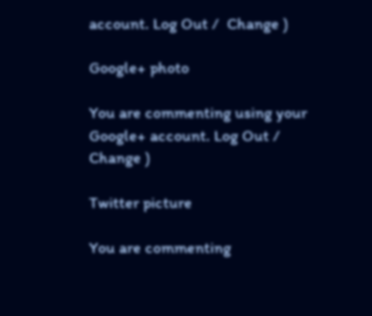account. Log Out /  Change )

Google+ photo

You are commenting using your Google+ account. Log Out /  Change )

Twitter picture

You are commenting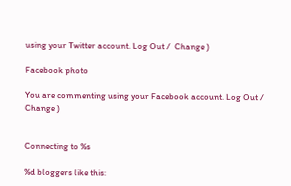using your Twitter account. Log Out /  Change )

Facebook photo

You are commenting using your Facebook account. Log Out /  Change )


Connecting to %s

%d bloggers like this: